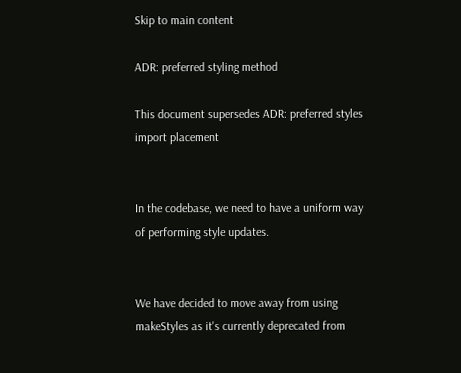Skip to main content

ADR: preferred styling method

This document supersedes ADR: preferred styles import placement


In the codebase, we need to have a uniform way of performing style updates.


We have decided to move away from using makeStyles as it's currently deprecated from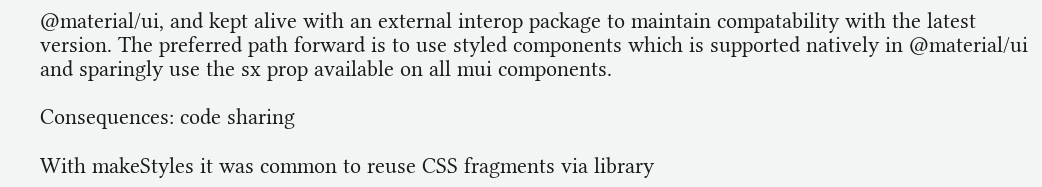@material/ui, and kept alive with an external interop package to maintain compatability with the latest version. The preferred path forward is to use styled components which is supported natively in @material/ui and sparingly use the sx prop available on all mui components.

Consequences: code sharing

With makeStyles it was common to reuse CSS fragments via library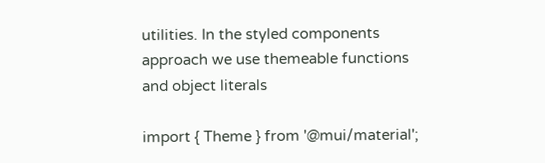utilities. In the styled components approach we use themeable functions and object literals

import { Theme } from '@mui/material';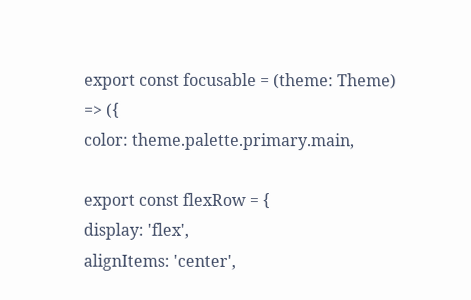export const focusable = (theme: Theme) => ({
color: theme.palette.primary.main,

export const flexRow = {
display: 'flex',
alignItems: 'center',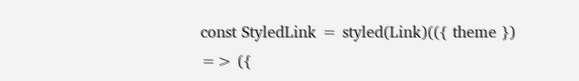const StyledLink = styled(Link)(({ theme }) => ({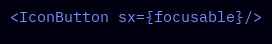<IconButton sx={focusable}/>